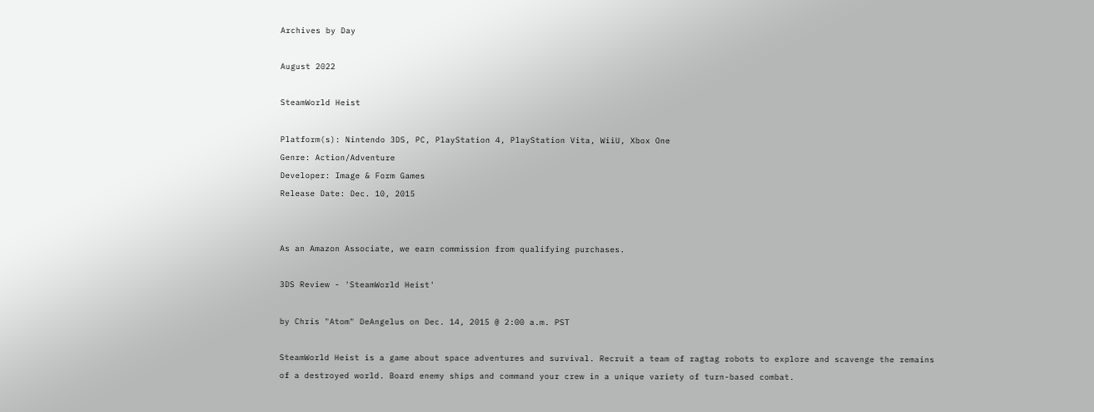Archives by Day

August 2022

SteamWorld Heist

Platform(s): Nintendo 3DS, PC, PlayStation 4, PlayStation Vita, WiiU, Xbox One
Genre: Action/Adventure
Developer: Image & Form Games
Release Date: Dec. 10, 2015


As an Amazon Associate, we earn commission from qualifying purchases.

3DS Review - 'SteamWorld Heist'

by Chris "Atom" DeAngelus on Dec. 14, 2015 @ 2:00 a.m. PST

SteamWorld Heist is a game about space adventures and survival. Recruit a team of ragtag robots to explore and scavenge the remains of a destroyed world. Board enemy ships and command your crew in a unique variety of turn-based combat.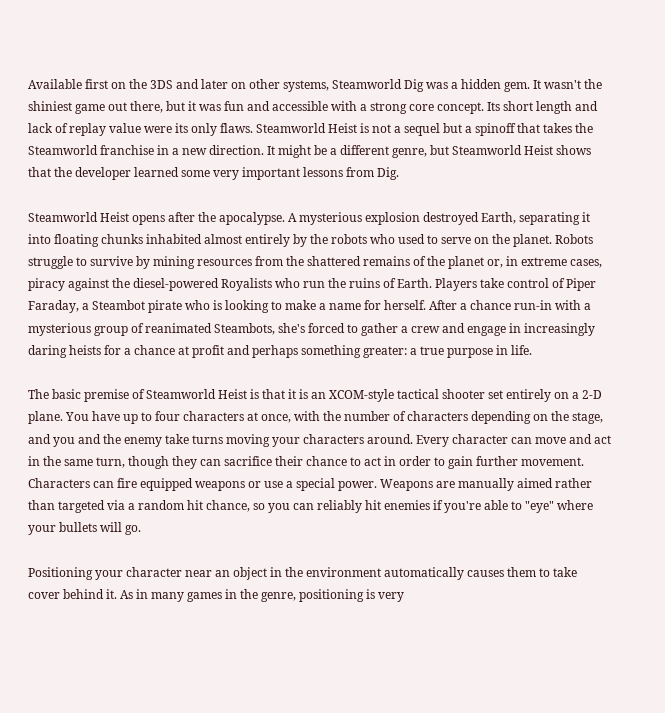Available first on the 3DS and later on other systems, Steamworld Dig was a hidden gem. It wasn't the shiniest game out there, but it was fun and accessible with a strong core concept. Its short length and lack of replay value were its only flaws. Steamworld Heist is not a sequel but a spinoff that takes the Steamworld franchise in a new direction. It might be a different genre, but Steamworld Heist shows that the developer learned some very important lessons from Dig.

Steamworld Heist opens after the apocalypse. A mysterious explosion destroyed Earth, separating it into floating chunks inhabited almost entirely by the robots who used to serve on the planet. Robots struggle to survive by mining resources from the shattered remains of the planet or, in extreme cases, piracy against the diesel-powered Royalists who run the ruins of Earth. Players take control of Piper Faraday, a Steambot pirate who is looking to make a name for herself. After a chance run-in with a mysterious group of reanimated Steambots, she's forced to gather a crew and engage in increasingly daring heists for a chance at profit and perhaps something greater: a true purpose in life.

The basic premise of Steamworld Heist is that it is an XCOM-style tactical shooter set entirely on a 2-D plane. You have up to four characters at once, with the number of characters depending on the stage, and you and the enemy take turns moving your characters around. Every character can move and act in the same turn, though they can sacrifice their chance to act in order to gain further movement. Characters can fire equipped weapons or use a special power. Weapons are manually aimed rather than targeted via a random hit chance, so you can reliably hit enemies if you're able to "eye" where your bullets will go.

Positioning your character near an object in the environment automatically causes them to take cover behind it. As in many games in the genre, positioning is very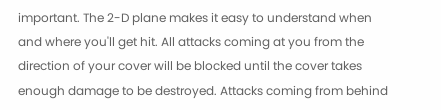important. The 2-D plane makes it easy to understand when and where you'll get hit. All attacks coming at you from the direction of your cover will be blocked until the cover takes enough damage to be destroyed. Attacks coming from behind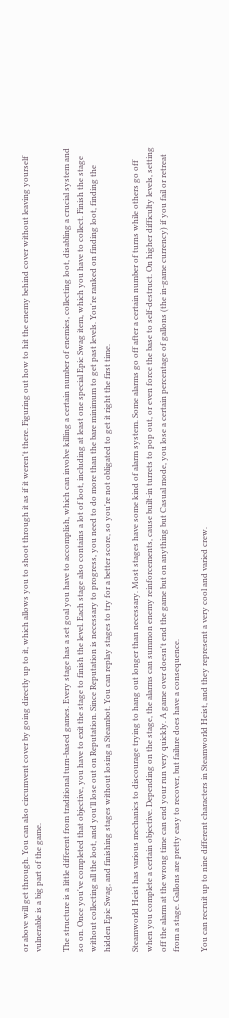or above will get through. You can also circumvent cover by going directly up to it, which allows you to shoot through it as if it weren't there. Figuring out how to hit the enemy behind cover without leaving yourself vulnerable is a big part of the game.

The structure is a little different from traditional turn-based games. Every stage has a set goal you have to accomplish, which can involve killing a certain number of enemies, collecting loot, disabling a crucial system and so on. Once you've completed that objective, you have to exit the stage to finish the level. Each stage also contains a lot of loot, including at least one special Epic Swag item, which you have to collect. Finish the stage without collecting all the loot, and you'll lose out on Reputation. Since Reputation is necessary to progress, you need to do more than the bare minimum to get past levels. You're ranked on finding loot, finding the hidden Epic Swag, and finishing stages without losing a Steambot. You can replay stages to try for a better score, so you're not obligated to get it right the first time.

Steamworld Heist has various mechanics to discourage trying to hang out longer than necessary. Most stages have some kind of alarm system. Some alarms go off after a certain number of turns while others go off when you complete a certain objective. Depending on the stage, the alarms can summon enemy reinforcements, cause built-in turrets to pop out, or even force the base to self-destruct. On higher difficulty levels, setting off the alarm at the wrong time can end your run very quickly. A game over doesn't end the game but on anything but Casual mode, you lose a certain percentage of gallons (the in-game currency) if you fail or retreat from a stage. Gallons are pretty easy to recover, but failure does have a consequence.

You can recruit up to nine different characters in Steamworld Heist, and they represent a very cool and varied crew.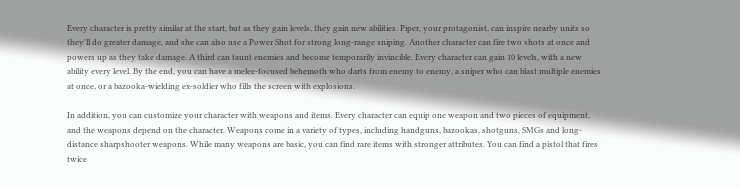Every character is pretty similar at the start, but as they gain levels, they gain new abilities. Piper, your protagonist, can inspire nearby units so they'll do greater damage, and she can also use a Power Shot for strong long-range sniping. Another character can fire two shots at once and powers up as they take damage. A third can taunt enemies and become temporarily invincible. Every character can gain 10 levels, with a new ability every level. By the end, you can have a melee-focused behemoth who darts from enemy to enemy, a sniper who can blast multiple enemies at once, or a bazooka-wielding ex-soldier who fills the screen with explosions.

In addition, you can customize your character with weapons and items. Every character can equip one weapon and two pieces of equipment, and the weapons depend on the character. Weapons come in a variety of types, including handguns, bazookas, shotguns, SMGs and long-distance sharpshooter weapons. While many weapons are basic, you can find rare items with stronger attributes. You can find a pistol that fires twice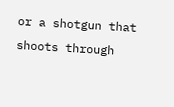or a shotgun that shoots through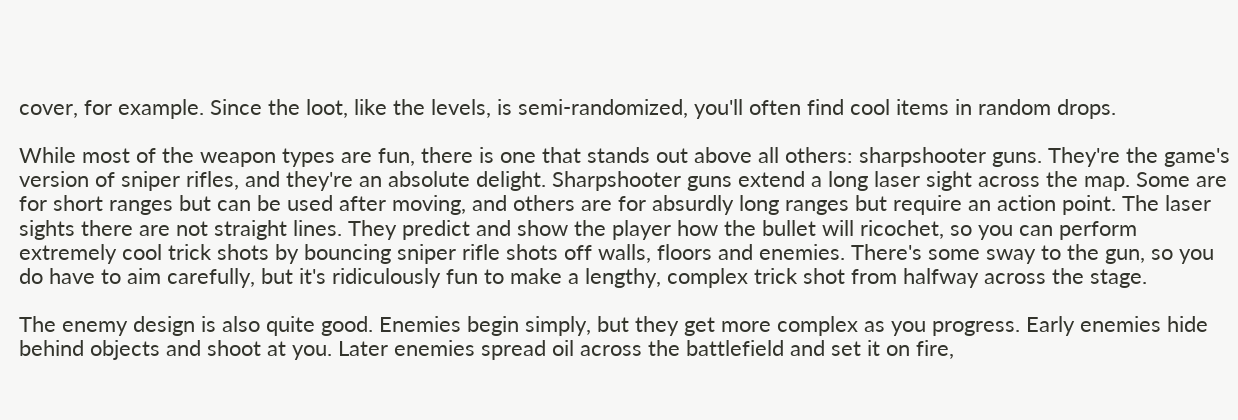cover, for example. Since the loot, like the levels, is semi-randomized, you'll often find cool items in random drops.

While most of the weapon types are fun, there is one that stands out above all others: sharpshooter guns. They're the game's version of sniper rifles, and they're an absolute delight. Sharpshooter guns extend a long laser sight across the map. Some are for short ranges but can be used after moving, and others are for absurdly long ranges but require an action point. The laser sights there are not straight lines. They predict and show the player how the bullet will ricochet, so you can perform extremely cool trick shots by bouncing sniper rifle shots off walls, floors and enemies. There's some sway to the gun, so you do have to aim carefully, but it's ridiculously fun to make a lengthy, complex trick shot from halfway across the stage.

The enemy design is also quite good. Enemies begin simply, but they get more complex as you progress. Early enemies hide behind objects and shoot at you. Later enemies spread oil across the battlefield and set it on fire,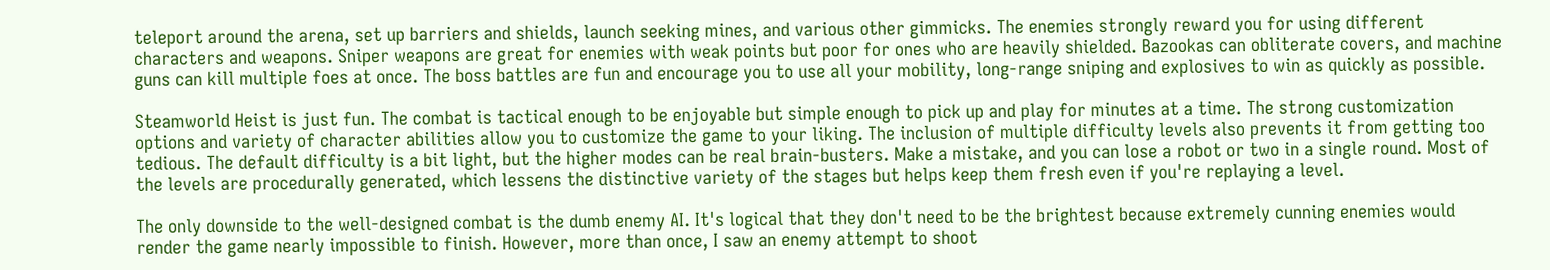teleport around the arena, set up barriers and shields, launch seeking mines, and various other gimmicks. The enemies strongly reward you for using different characters and weapons. Sniper weapons are great for enemies with weak points but poor for ones who are heavily shielded. Bazookas can obliterate covers, and machine guns can kill multiple foes at once. The boss battles are fun and encourage you to use all your mobility, long-range sniping and explosives to win as quickly as possible.

Steamworld Heist is just fun. The combat is tactical enough to be enjoyable but simple enough to pick up and play for minutes at a time. The strong customization options and variety of character abilities allow you to customize the game to your liking. The inclusion of multiple difficulty levels also prevents it from getting too tedious. The default difficulty is a bit light, but the higher modes can be real brain-busters. Make a mistake, and you can lose a robot or two in a single round. Most of the levels are procedurally generated, which lessens the distinctive variety of the stages but helps keep them fresh even if you're replaying a level.

The only downside to the well-designed combat is the dumb enemy AI. It's logical that they don't need to be the brightest because extremely cunning enemies would render the game nearly impossible to finish. However, more than once, I saw an enemy attempt to shoot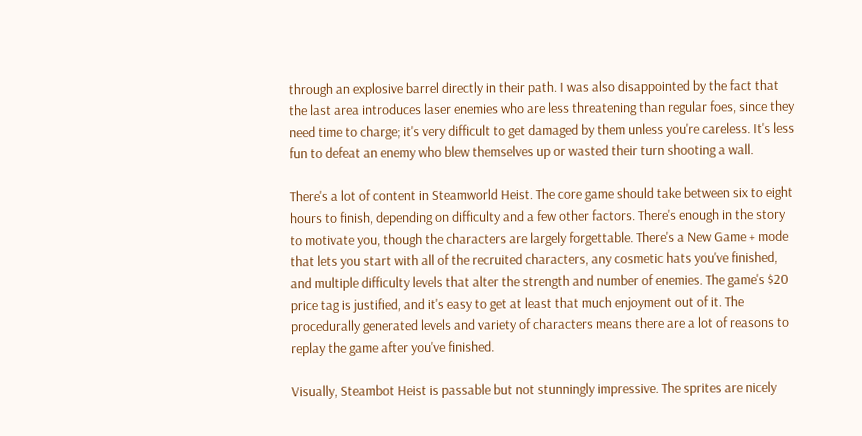through an explosive barrel directly in their path. I was also disappointed by the fact that the last area introduces laser enemies who are less threatening than regular foes, since they need time to charge; it's very difficult to get damaged by them unless you're careless. It's less fun to defeat an enemy who blew themselves up or wasted their turn shooting a wall.

There's a lot of content in Steamworld Heist. The core game should take between six to eight hours to finish, depending on difficulty and a few other factors. There's enough in the story to motivate you, though the characters are largely forgettable. There's a New Game + mode that lets you start with all of the recruited characters, any cosmetic hats you've finished, and multiple difficulty levels that alter the strength and number of enemies. The game's $20 price tag is justified, and it's easy to get at least that much enjoyment out of it. The procedurally generated levels and variety of characters means there are a lot of reasons to replay the game after you've finished.

Visually, Steambot Heist is passable but not stunningly impressive. The sprites are nicely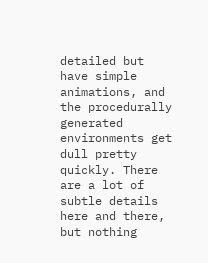detailed but have simple animations, and the procedurally generated environments get dull pretty quickly. There are a lot of subtle details here and there, but nothing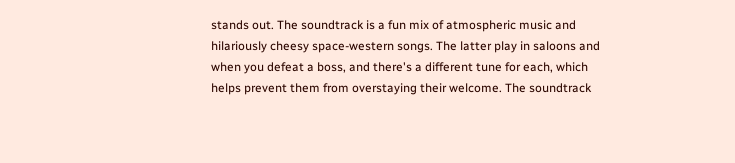stands out. The soundtrack is a fun mix of atmospheric music and hilariously cheesy space-western songs. The latter play in saloons and when you defeat a boss, and there's a different tune for each, which helps prevent them from overstaying their welcome. The soundtrack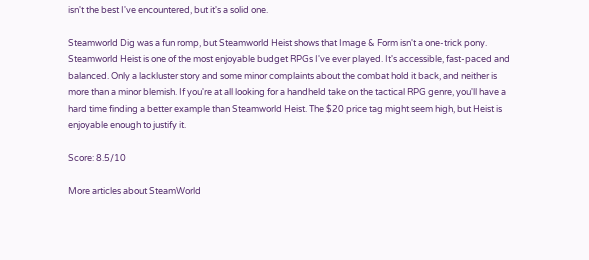isn't the best I've encountered, but it's a solid one.

Steamworld Dig was a fun romp, but Steamworld Heist shows that Image & Form isn't a one-trick pony. Steamworld Heist is one of the most enjoyable budget RPGs I've ever played. It's accessible, fast-paced and balanced. Only a lackluster story and some minor complaints about the combat hold it back, and neither is more than a minor blemish. If you're at all looking for a handheld take on the tactical RPG genre, you'll have a hard time finding a better example than Steamworld Heist. The $20 price tag might seem high, but Heist is enjoyable enough to justify it.

Score: 8.5/10

More articles about SteamWorld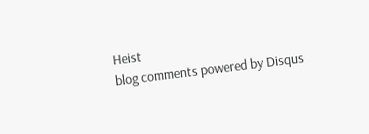Heist
blog comments powered by Disqus